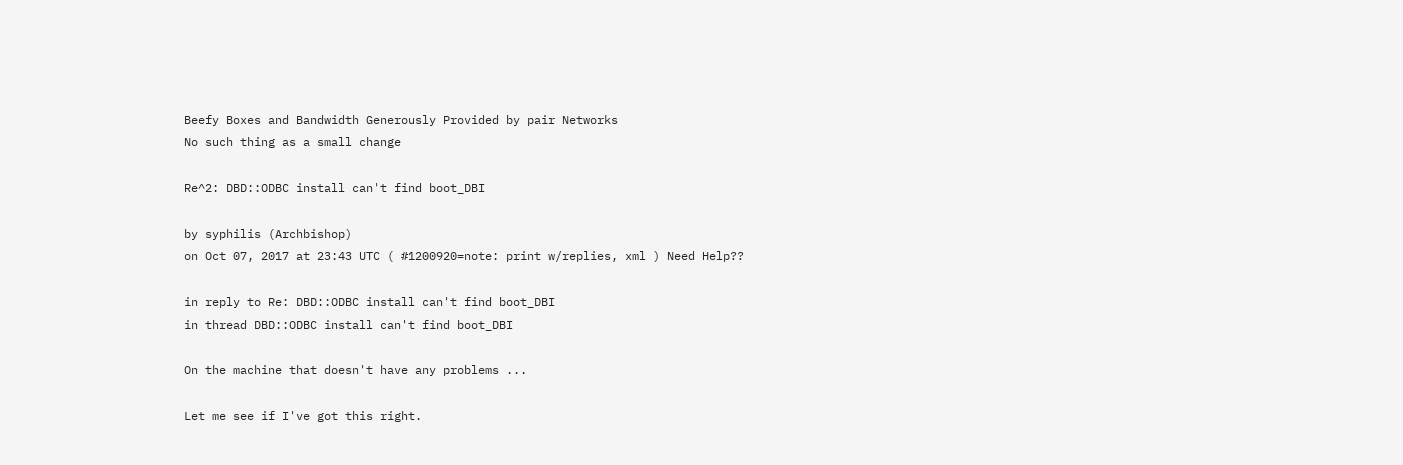Beefy Boxes and Bandwidth Generously Provided by pair Networks
No such thing as a small change

Re^2: DBD::ODBC install can't find boot_DBI

by syphilis (Archbishop)
on Oct 07, 2017 at 23:43 UTC ( #1200920=note: print w/replies, xml ) Need Help??

in reply to Re: DBD::ODBC install can't find boot_DBI
in thread DBD::ODBC install can't find boot_DBI

On the machine that doesn't have any problems ...

Let me see if I've got this right.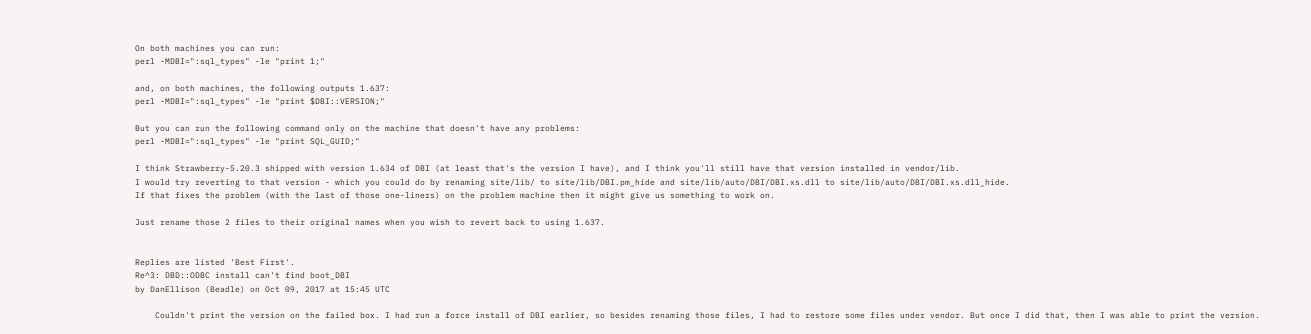On both machines you can run:
perl -MDBI=":sql_types" -le "print 1;"

and, on both machines, the following outputs 1.637:
perl -MDBI=":sql_types" -le "print $DBI::VERSION;"

But you can run the following command only on the machine that doesn't have any problems:
perl -MDBI=":sql_types" -le "print SQL_GUID;"

I think Strawberry-5.20.3 shipped with version 1.634 of DBI (at least that's the version I have), and I think you'll still have that version installed in vendor/lib.
I would try reverting to that version - which you could do by renaming site/lib/ to site/lib/DBI.pm_hide and site/lib/auto/DBI/DBI.xs.dll to site/lib/auto/DBI/DBI.xs.dll_hide.
If that fixes the problem (with the last of those one-liners) on the problem machine then it might give us something to work on.

Just rename those 2 files to their original names when you wish to revert back to using 1.637.


Replies are listed 'Best First'.
Re^3: DBD::ODBC install can't find boot_DBI
by DanEllison (Beadle) on Oct 09, 2017 at 15:45 UTC

    Couldn't print the version on the failed box. I had run a force install of DBI earlier, so besides renaming those files, I had to restore some files under vendor. But once I did that, then I was able to print the version.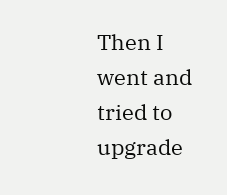Then I went and tried to upgrade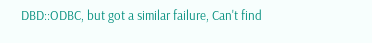DBD::ODBC, but got a similar failure, Can't find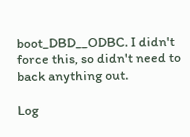boot_DBD__ODBC. I didn't force this, so didn't need to back anything out.

Log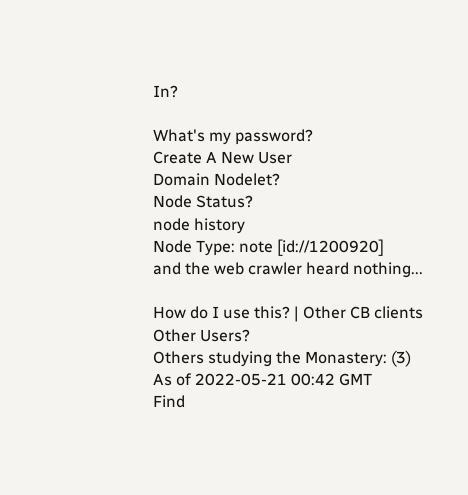In?

What's my password?
Create A New User
Domain Nodelet?
Node Status?
node history
Node Type: note [id://1200920]
and the web crawler heard nothing...

How do I use this? | Other CB clients
Other Users?
Others studying the Monastery: (3)
As of 2022-05-21 00:42 GMT
Find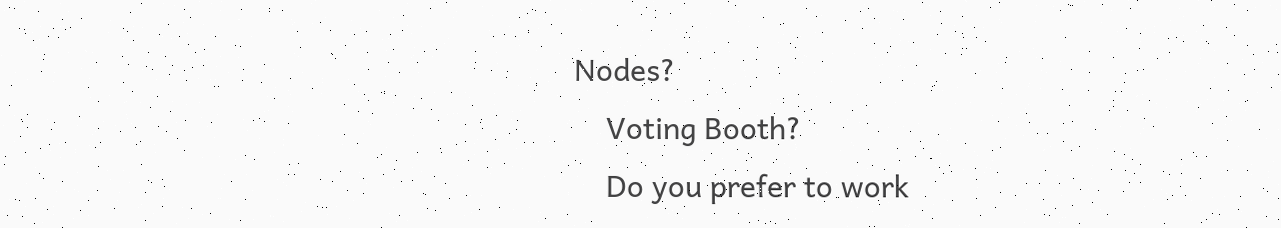Nodes?
    Voting Booth?
    Do you prefer to work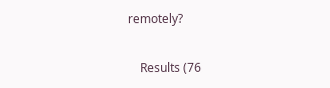remotely?

    Results (76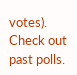votes). Check out past polls.